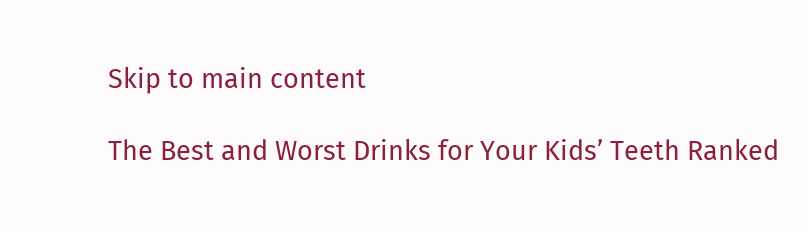Skip to main content

The Best and Worst Drinks for Your Kids’ Teeth Ranked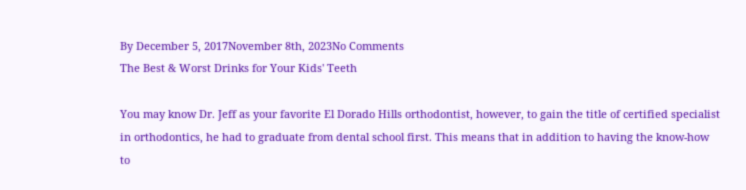By December 5, 2017November 8th, 2023No Comments
The Best & Worst Drinks for Your Kids' Teeth

You may know Dr. Jeff as your favorite El Dorado Hills orthodontist, however, to gain the title of certified specialist in orthodontics, he had to graduate from dental school first. This means that in addition to having the know-how to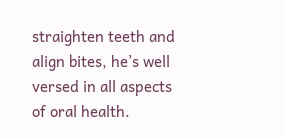straighten teeth and align bites, he’s well versed in all aspects of oral health.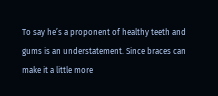To say he’s a proponent of healthy teeth and gums is an understatement. Since braces can make it a little more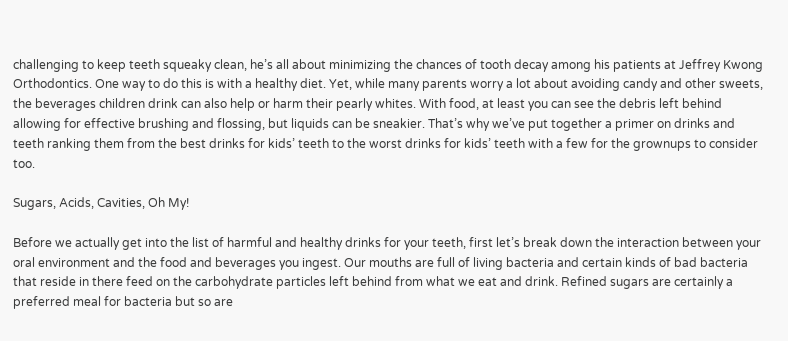challenging to keep teeth squeaky clean, he’s all about minimizing the chances of tooth decay among his patients at Jeffrey Kwong Orthodontics. One way to do this is with a healthy diet. Yet, while many parents worry a lot about avoiding candy and other sweets, the beverages children drink can also help or harm their pearly whites. With food, at least you can see the debris left behind allowing for effective brushing and flossing, but liquids can be sneakier. That’s why we’ve put together a primer on drinks and teeth ranking them from the best drinks for kids’ teeth to the worst drinks for kids’ teeth with a few for the grownups to consider too.

Sugars, Acids, Cavities, Oh My!

Before we actually get into the list of harmful and healthy drinks for your teeth, first let’s break down the interaction between your oral environment and the food and beverages you ingest. Our mouths are full of living bacteria and certain kinds of bad bacteria that reside in there feed on the carbohydrate particles left behind from what we eat and drink. Refined sugars are certainly a preferred meal for bacteria but so are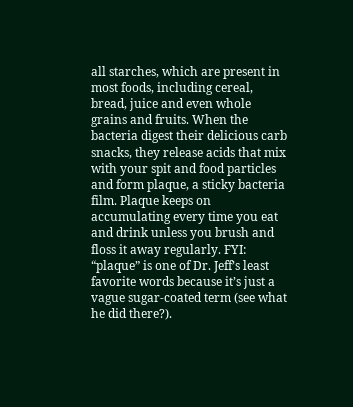all starches, which are present in most foods, including cereal, bread, juice and even whole grains and fruits. When the bacteria digest their delicious carb snacks, they release acids that mix with your spit and food particles and form plaque, a sticky bacteria film. Plaque keeps on accumulating every time you eat and drink unless you brush and floss it away regularly. FYI: “plaque” is one of Dr. Jeff’s least favorite words because it’s just a vague sugar-coated term (see what he did there?).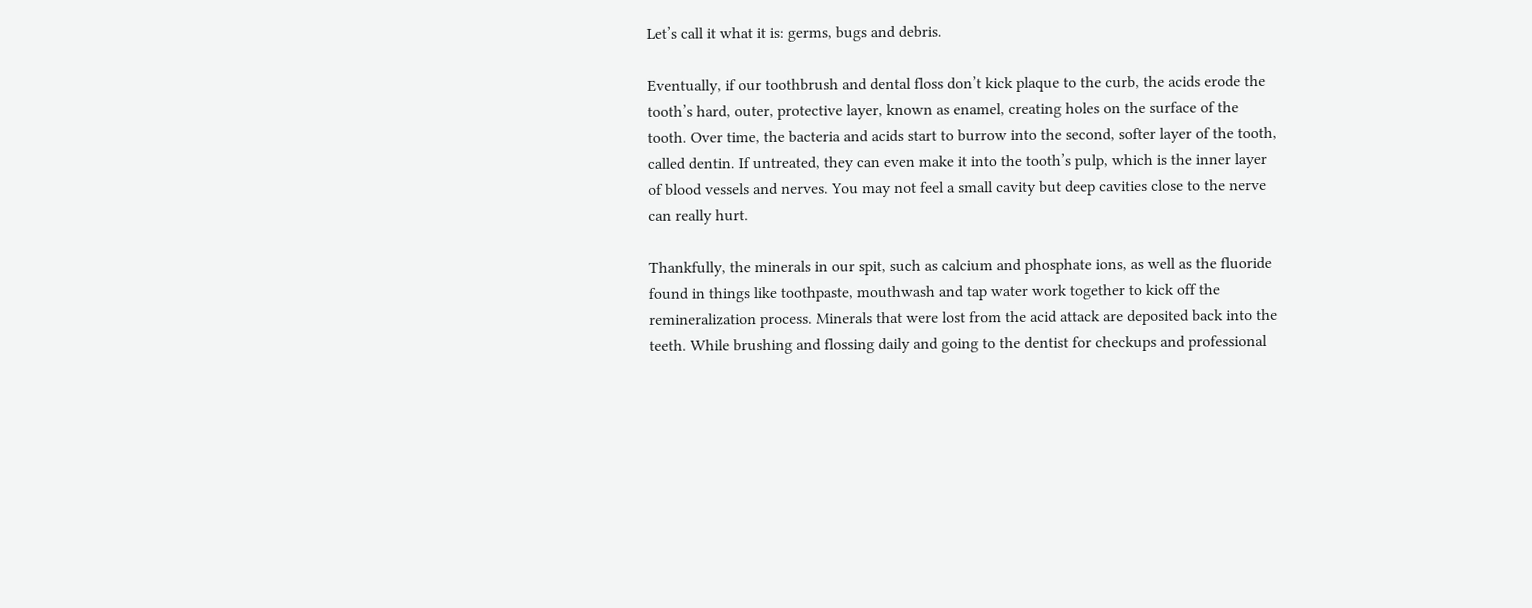Let’s call it what it is: germs, bugs and debris.

Eventually, if our toothbrush and dental floss don’t kick plaque to the curb, the acids erode the tooth’s hard, outer, protective layer, known as enamel, creating holes on the surface of the tooth. Over time, the bacteria and acids start to burrow into the second, softer layer of the tooth, called dentin. If untreated, they can even make it into the tooth’s pulp, which is the inner layer of blood vessels and nerves. You may not feel a small cavity but deep cavities close to the nerve can really hurt.

Thankfully, the minerals in our spit, such as calcium and phosphate ions, as well as the fluoride found in things like toothpaste, mouthwash and tap water work together to kick off the remineralization process. Minerals that were lost from the acid attack are deposited back into the teeth. While brushing and flossing daily and going to the dentist for checkups and professional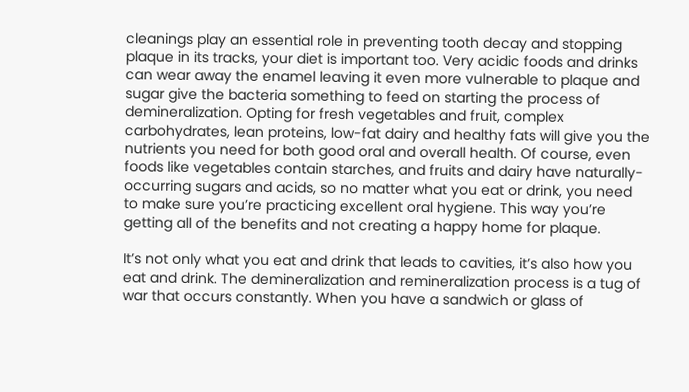cleanings play an essential role in preventing tooth decay and stopping plaque in its tracks, your diet is important too. Very acidic foods and drinks can wear away the enamel leaving it even more vulnerable to plaque and sugar give the bacteria something to feed on starting the process of demineralization. Opting for fresh vegetables and fruit, complex carbohydrates, lean proteins, low-fat dairy and healthy fats will give you the nutrients you need for both good oral and overall health. Of course, even foods like vegetables contain starches, and fruits and dairy have naturally-occurring sugars and acids, so no matter what you eat or drink, you need to make sure you’re practicing excellent oral hygiene. This way you’re getting all of the benefits and not creating a happy home for plaque.

It’s not only what you eat and drink that leads to cavities, it’s also how you eat and drink. The demineralization and remineralization process is a tug of war that occurs constantly. When you have a sandwich or glass of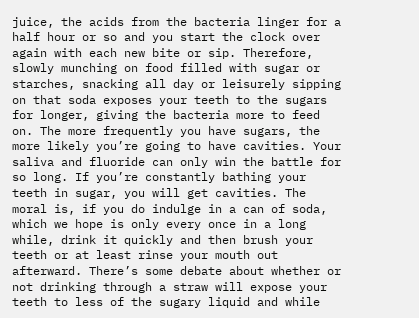juice, the acids from the bacteria linger for a half hour or so and you start the clock over again with each new bite or sip. Therefore, slowly munching on food filled with sugar or starches, snacking all day or leisurely sipping on that soda exposes your teeth to the sugars for longer, giving the bacteria more to feed on. The more frequently you have sugars, the more likely you’re going to have cavities. Your saliva and fluoride can only win the battle for so long. If you’re constantly bathing your teeth in sugar, you will get cavities. The moral is, if you do indulge in a can of soda, which we hope is only every once in a long while, drink it quickly and then brush your teeth or at least rinse your mouth out afterward. There’s some debate about whether or not drinking through a straw will expose your teeth to less of the sugary liquid and while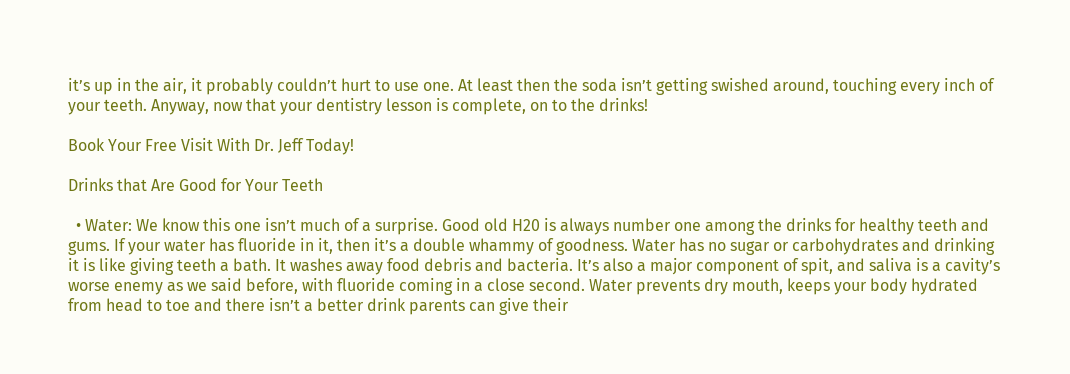it’s up in the air, it probably couldn’t hurt to use one. At least then the soda isn’t getting swished around, touching every inch of your teeth. Anyway, now that your dentistry lesson is complete, on to the drinks!

Book Your Free Visit With Dr. Jeff Today!

Drinks that Are Good for Your Teeth

  • Water: We know this one isn’t much of a surprise. Good old H20 is always number one among the drinks for healthy teeth and gums. If your water has fluoride in it, then it’s a double whammy of goodness. Water has no sugar or carbohydrates and drinking it is like giving teeth a bath. It washes away food debris and bacteria. It’s also a major component of spit, and saliva is a cavity’s worse enemy as we said before, with fluoride coming in a close second. Water prevents dry mouth, keeps your body hydrated from head to toe and there isn’t a better drink parents can give their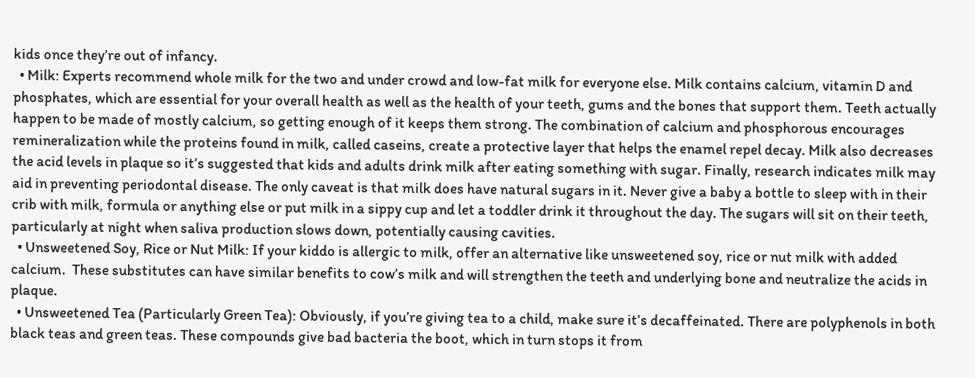kids once they’re out of infancy.
  • Milk: Experts recommend whole milk for the two and under crowd and low-fat milk for everyone else. Milk contains calcium, vitamin D and phosphates, which are essential for your overall health as well as the health of your teeth, gums and the bones that support them. Teeth actually happen to be made of mostly calcium, so getting enough of it keeps them strong. The combination of calcium and phosphorous encourages remineralization while the proteins found in milk, called caseins, create a protective layer that helps the enamel repel decay. Milk also decreases the acid levels in plaque so it’s suggested that kids and adults drink milk after eating something with sugar. Finally, research indicates milk may aid in preventing periodontal disease. The only caveat is that milk does have natural sugars in it. Never give a baby a bottle to sleep with in their crib with milk, formula or anything else or put milk in a sippy cup and let a toddler drink it throughout the day. The sugars will sit on their teeth, particularly at night when saliva production slows down, potentially causing cavities.
  • Unsweetened Soy, Rice or Nut Milk: If your kiddo is allergic to milk, offer an alternative like unsweetened soy, rice or nut milk with added calcium.  These substitutes can have similar benefits to cow’s milk and will strengthen the teeth and underlying bone and neutralize the acids in plaque.
  • Unsweetened Tea (Particularly Green Tea): Obviously, if you’re giving tea to a child, make sure it’s decaffeinated. There are polyphenols in both black teas and green teas. These compounds give bad bacteria the boot, which in turn stops it from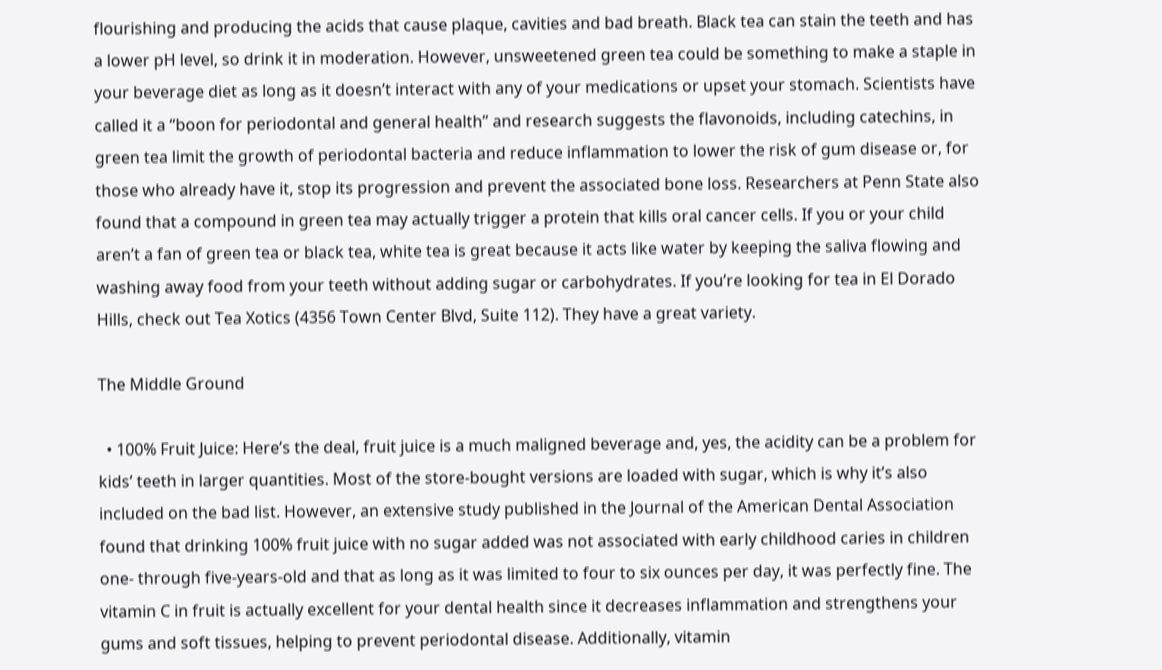flourishing and producing the acids that cause plaque, cavities and bad breath. Black tea can stain the teeth and has a lower pH level, so drink it in moderation. However, unsweetened green tea could be something to make a staple in your beverage diet as long as it doesn’t interact with any of your medications or upset your stomach. Scientists have called it a “boon for periodontal and general health” and research suggests the flavonoids, including catechins, in green tea limit the growth of periodontal bacteria and reduce inflammation to lower the risk of gum disease or, for those who already have it, stop its progression and prevent the associated bone loss. Researchers at Penn State also found that a compound in green tea may actually trigger a protein that kills oral cancer cells. If you or your child aren’t a fan of green tea or black tea, white tea is great because it acts like water by keeping the saliva flowing and washing away food from your teeth without adding sugar or carbohydrates. If you’re looking for tea in El Dorado Hills, check out Tea Xotics (4356 Town Center Blvd, Suite 112). They have a great variety.

The Middle Ground

  • 100% Fruit Juice: Here’s the deal, fruit juice is a much maligned beverage and, yes, the acidity can be a problem for kids’ teeth in larger quantities. Most of the store-bought versions are loaded with sugar, which is why it’s also included on the bad list. However, an extensive study published in the Journal of the American Dental Association found that drinking 100% fruit juice with no sugar added was not associated with early childhood caries in children one- through five-years-old and that as long as it was limited to four to six ounces per day, it was perfectly fine. The vitamin C in fruit is actually excellent for your dental health since it decreases inflammation and strengthens your gums and soft tissues, helping to prevent periodontal disease. Additionally, vitamin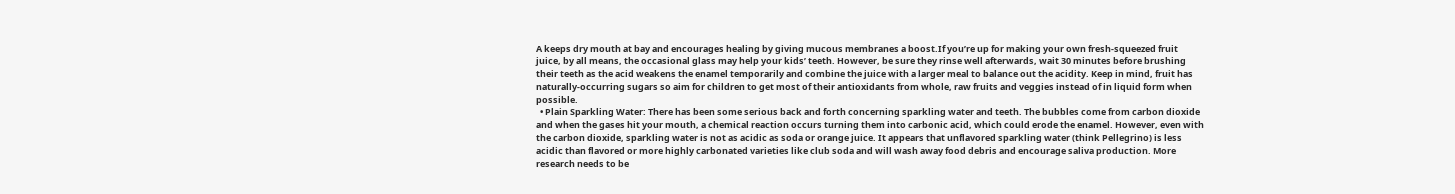A keeps dry mouth at bay and encourages healing by giving mucous membranes a boost.If you’re up for making your own fresh-squeezed fruit juice, by all means, the occasional glass may help your kids’ teeth. However, be sure they rinse well afterwards, wait 30 minutes before brushing their teeth as the acid weakens the enamel temporarily and combine the juice with a larger meal to balance out the acidity. Keep in mind, fruit has naturally-occurring sugars so aim for children to get most of their antioxidants from whole, raw fruits and veggies instead of in liquid form when possible.
  • Plain Sparkling Water: There has been some serious back and forth concerning sparkling water and teeth. The bubbles come from carbon dioxide and when the gases hit your mouth, a chemical reaction occurs turning them into carbonic acid, which could erode the enamel. However, even with the carbon dioxide, sparkling water is not as acidic as soda or orange juice. It appears that unflavored sparkling water (think Pellegrino) is less acidic than flavored or more highly carbonated varieties like club soda and will wash away food debris and encourage saliva production. More research needs to be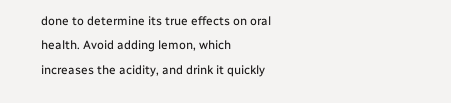done to determine its true effects on oral health. Avoid adding lemon, which increases the acidity, and drink it quickly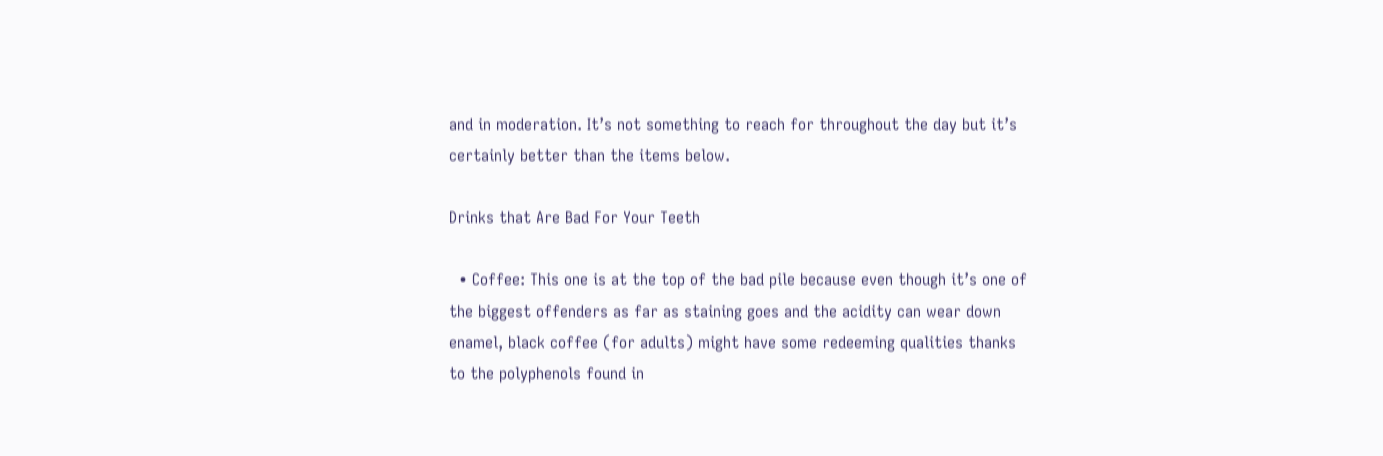and in moderation. It’s not something to reach for throughout the day but it’s certainly better than the items below.

Drinks that Are Bad For Your Teeth

  • Coffee: This one is at the top of the bad pile because even though it’s one of the biggest offenders as far as staining goes and the acidity can wear down enamel, black coffee (for adults) might have some redeeming qualities thanks to the polyphenols found in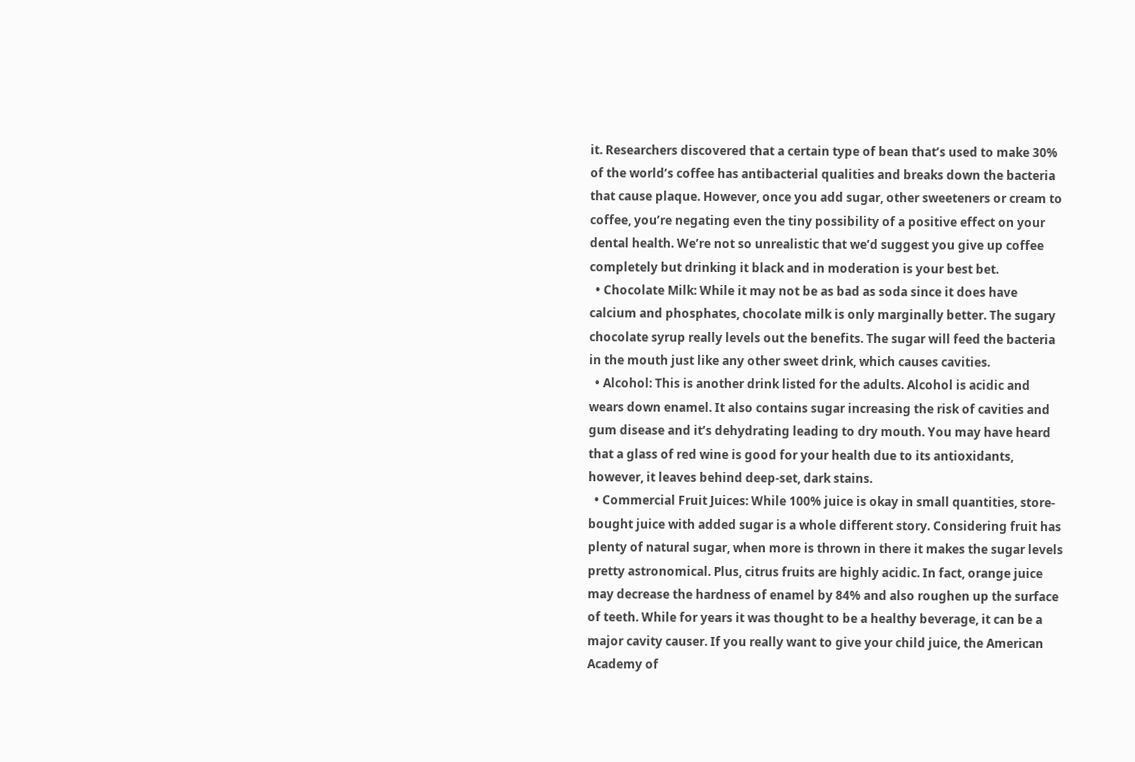it. Researchers discovered that a certain type of bean that’s used to make 30% of the world’s coffee has antibacterial qualities and breaks down the bacteria that cause plaque. However, once you add sugar, other sweeteners or cream to coffee, you’re negating even the tiny possibility of a positive effect on your dental health. We’re not so unrealistic that we’d suggest you give up coffee completely but drinking it black and in moderation is your best bet.
  • Chocolate Milk: While it may not be as bad as soda since it does have calcium and phosphates, chocolate milk is only marginally better. The sugary chocolate syrup really levels out the benefits. The sugar will feed the bacteria in the mouth just like any other sweet drink, which causes cavities.
  • Alcohol: This is another drink listed for the adults. Alcohol is acidic and wears down enamel. It also contains sugar increasing the risk of cavities and gum disease and it’s dehydrating leading to dry mouth. You may have heard that a glass of red wine is good for your health due to its antioxidants, however, it leaves behind deep-set, dark stains.
  • Commercial Fruit Juices: While 100% juice is okay in small quantities, store-bought juice with added sugar is a whole different story. Considering fruit has plenty of natural sugar, when more is thrown in there it makes the sugar levels pretty astronomical. Plus, citrus fruits are highly acidic. In fact, orange juice may decrease the hardness of enamel by 84% and also roughen up the surface of teeth. While for years it was thought to be a healthy beverage, it can be a major cavity causer. If you really want to give your child juice, the American Academy of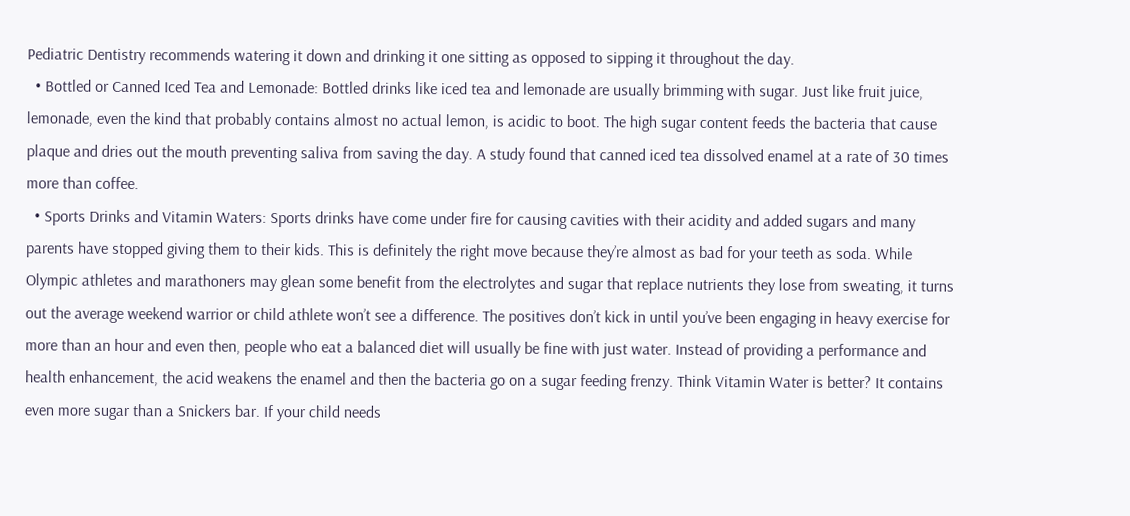Pediatric Dentistry recommends watering it down and drinking it one sitting as opposed to sipping it throughout the day.
  • Bottled or Canned Iced Tea and Lemonade: Bottled drinks like iced tea and lemonade are usually brimming with sugar. Just like fruit juice, lemonade, even the kind that probably contains almost no actual lemon, is acidic to boot. The high sugar content feeds the bacteria that cause plaque and dries out the mouth preventing saliva from saving the day. A study found that canned iced tea dissolved enamel at a rate of 30 times more than coffee.
  • Sports Drinks and Vitamin Waters: Sports drinks have come under fire for causing cavities with their acidity and added sugars and many parents have stopped giving them to their kids. This is definitely the right move because they’re almost as bad for your teeth as soda. While Olympic athletes and marathoners may glean some benefit from the electrolytes and sugar that replace nutrients they lose from sweating, it turns out the average weekend warrior or child athlete won’t see a difference. The positives don’t kick in until you’ve been engaging in heavy exercise for more than an hour and even then, people who eat a balanced diet will usually be fine with just water. Instead of providing a performance and health enhancement, the acid weakens the enamel and then the bacteria go on a sugar feeding frenzy. Think Vitamin Water is better? It contains even more sugar than a Snickers bar. If your child needs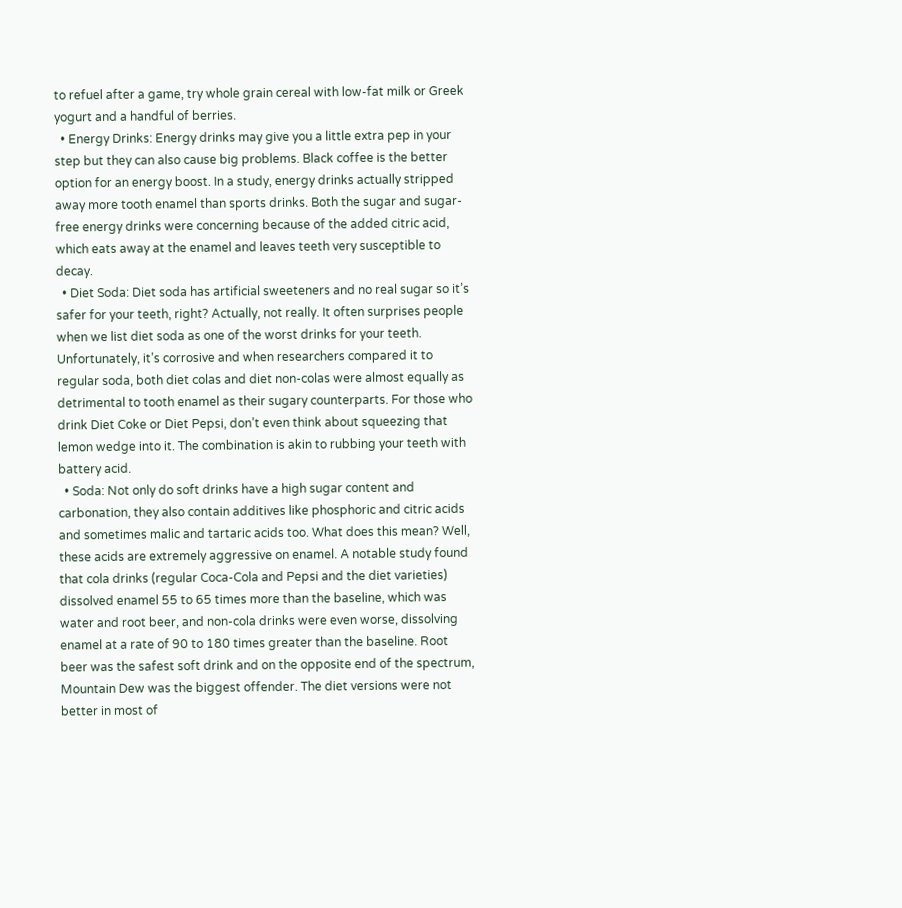to refuel after a game, try whole grain cereal with low-fat milk or Greek yogurt and a handful of berries.
  • Energy Drinks: Energy drinks may give you a little extra pep in your step but they can also cause big problems. Black coffee is the better option for an energy boost. In a study, energy drinks actually stripped away more tooth enamel than sports drinks. Both the sugar and sugar-free energy drinks were concerning because of the added citric acid, which eats away at the enamel and leaves teeth very susceptible to decay.
  • Diet Soda: Diet soda has artificial sweeteners and no real sugar so it’s safer for your teeth, right? Actually, not really. It often surprises people when we list diet soda as one of the worst drinks for your teeth. Unfortunately, it’s corrosive and when researchers compared it to regular soda, both diet colas and diet non-colas were almost equally as detrimental to tooth enamel as their sugary counterparts. For those who drink Diet Coke or Diet Pepsi, don’t even think about squeezing that lemon wedge into it. The combination is akin to rubbing your teeth with battery acid.
  • Soda: Not only do soft drinks have a high sugar content and carbonation, they also contain additives like phosphoric and citric acids and sometimes malic and tartaric acids too. What does this mean? Well, these acids are extremely aggressive on enamel. A notable study found that cola drinks (regular Coca-Cola and Pepsi and the diet varieties) dissolved enamel 55 to 65 times more than the baseline, which was water and root beer, and non-cola drinks were even worse, dissolving enamel at a rate of 90 to 180 times greater than the baseline. Root beer was the safest soft drink and on the opposite end of the spectrum, Mountain Dew was the biggest offender. The diet versions were not better in most of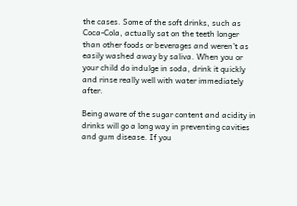the cases. Some of the soft drinks, such as Coca-Cola, actually sat on the teeth longer than other foods or beverages and weren’t as easily washed away by saliva. When you or your child do indulge in soda, drink it quickly and rinse really well with water immediately after.

Being aware of the sugar content and acidity in drinks will go a long way in preventing cavities and gum disease. If you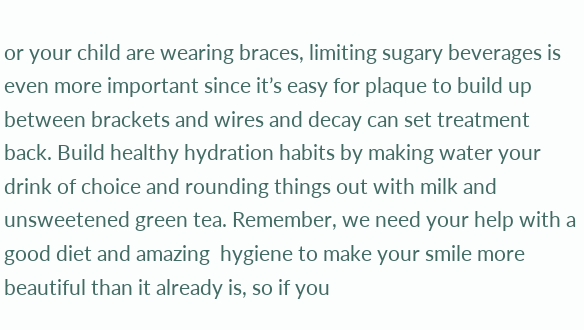or your child are wearing braces, limiting sugary beverages is even more important since it’s easy for plaque to build up between brackets and wires and decay can set treatment back. Build healthy hydration habits by making water your drink of choice and rounding things out with milk and unsweetened green tea. Remember, we need your help with a good diet and amazing  hygiene to make your smile more beautiful than it already is, so if you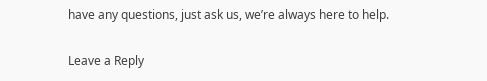have any questions, just ask us, we’re always here to help.

Leave a Reply